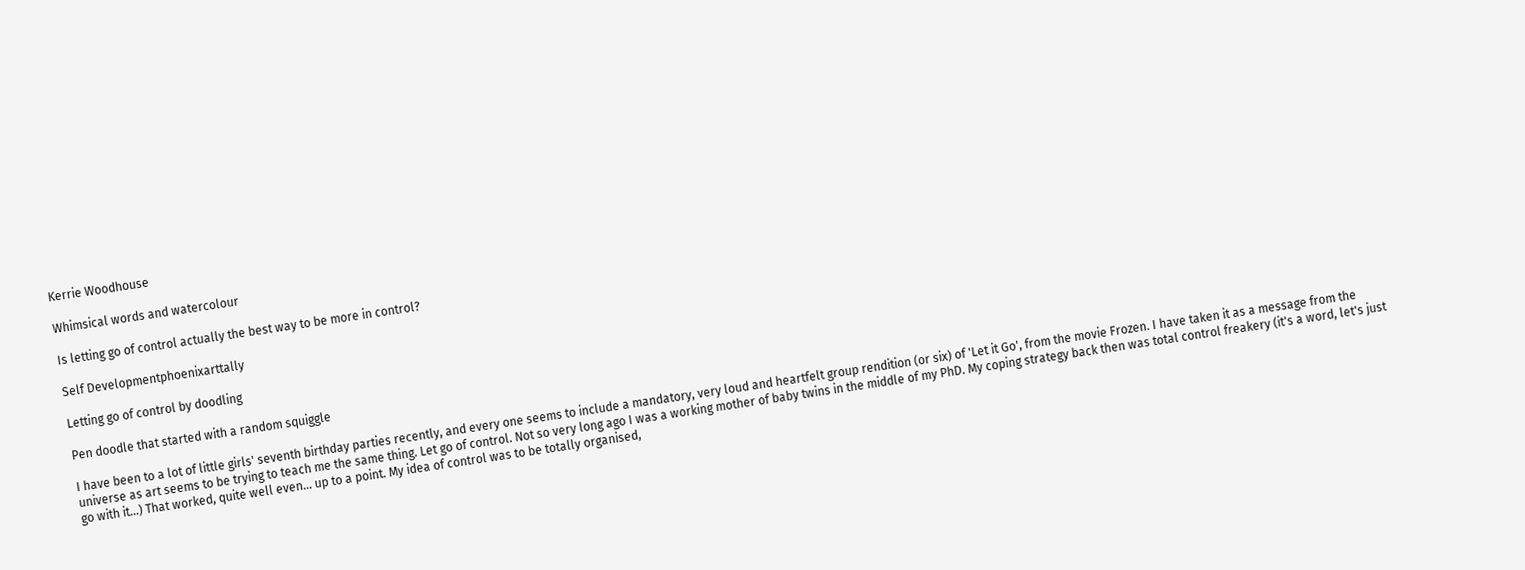Kerrie Woodhouse

Whimsical words and watercolour

Is letting go of control actually the best way to be more in control?

Self Developmentphoenixarttally

Letting go of control by doodling

Pen doodle that started with a random squiggle

I have been to a lot of little girls' seventh birthday parties recently, and every one seems to include a mandatory, very loud and heartfelt group rendition (or six) of 'Let it Go', from the movie Frozen. I have taken it as a message from the universe as art seems to be trying to teach me the same thing. Let go of control. Not so very long ago I was a working mother of baby twins in the middle of my PhD. My coping strategy back then was total control freakery (it's a word, let's just go with it...) That worked, quite well even... up to a point. My idea of control was to be totally organised,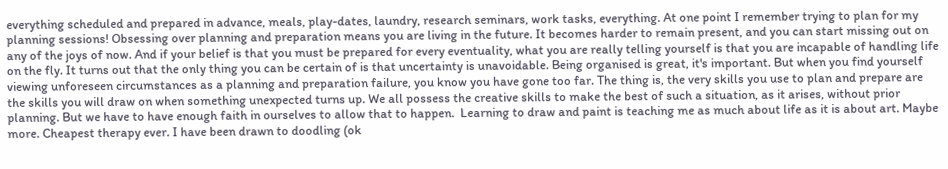everything scheduled and prepared in advance, meals, play-dates, laundry, research seminars, work tasks, everything. At one point I remember trying to plan for my planning sessions! Obsessing over planning and preparation means you are living in the future. It becomes harder to remain present, and you can start missing out on any of the joys of now. And if your belief is that you must be prepared for every eventuality, what you are really telling yourself is that you are incapable of handling life on the fly. It turns out that the only thing you can be certain of is that uncertainty is unavoidable. Being organised is great, it's important. But when you find yourself viewing unforeseen circumstances as a planning and preparation failure, you know you have gone too far. The thing is, the very skills you use to plan and prepare are the skills you will draw on when something unexpected turns up. We all possess the creative skills to make the best of such a situation, as it arises, without prior planning. But we have to have enough faith in ourselves to allow that to happen.  Learning to draw and paint is teaching me as much about life as it is about art. Maybe more. Cheapest therapy ever. I have been drawn to doodling (ok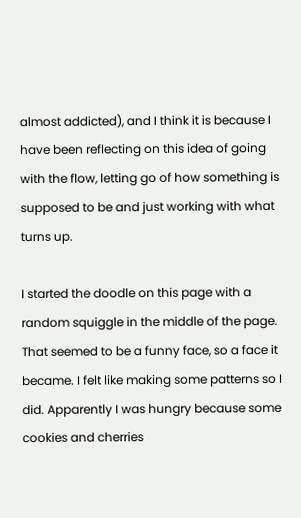almost addicted), and I think it is because I  have been reflecting on this idea of going with the flow, letting go of how something is supposed to be and just working with what turns up.

I started the doodle on this page with a random squiggle in the middle of the page. That seemed to be a funny face, so a face it became. I felt like making some patterns so I did. Apparently I was hungry because some cookies and cherries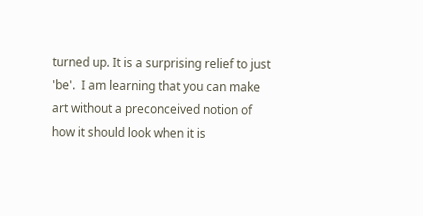turned up. It is a surprising relief to just 'be'.  I am learning that you can make art without a preconceived notion of how it should look when it is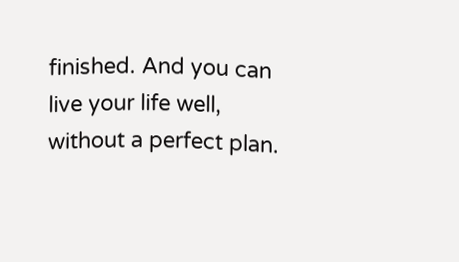finished. And you can live your life well,  without a perfect plan.